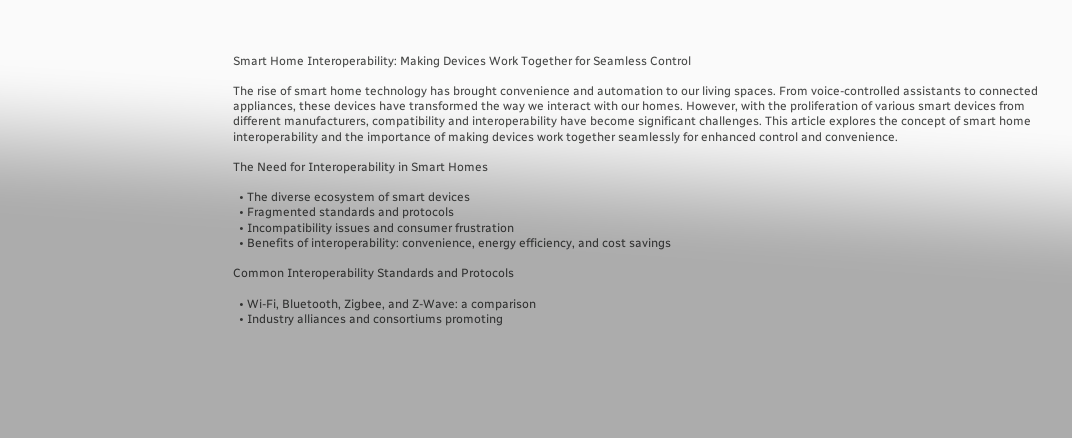Smart Home Interoperability: Making Devices Work Together for Seamless Control

The rise of smart home technology has brought convenience and automation to our living spaces. From voice-controlled assistants to connected appliances, these devices have transformed the way we interact with our homes. However, with the proliferation of various smart devices from different manufacturers, compatibility and interoperability have become significant challenges. This article explores the concept of smart home interoperability and the importance of making devices work together seamlessly for enhanced control and convenience.

The Need for Interoperability in Smart Homes

  • The diverse ecosystem of smart devices
  • Fragmented standards and protocols
  • Incompatibility issues and consumer frustration
  • Benefits of interoperability: convenience, energy efficiency, and cost savings

Common Interoperability Standards and Protocols

  • Wi-Fi, Bluetooth, Zigbee, and Z-Wave: a comparison
  • Industry alliances and consortiums promoting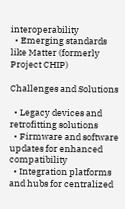interoperability
  • Emerging standards like Matter (formerly Project CHIP)

Challenges and Solutions

  • Legacy devices and retrofitting solutions
  • Firmware and software updates for enhanced compatibility
  • Integration platforms and hubs for centralized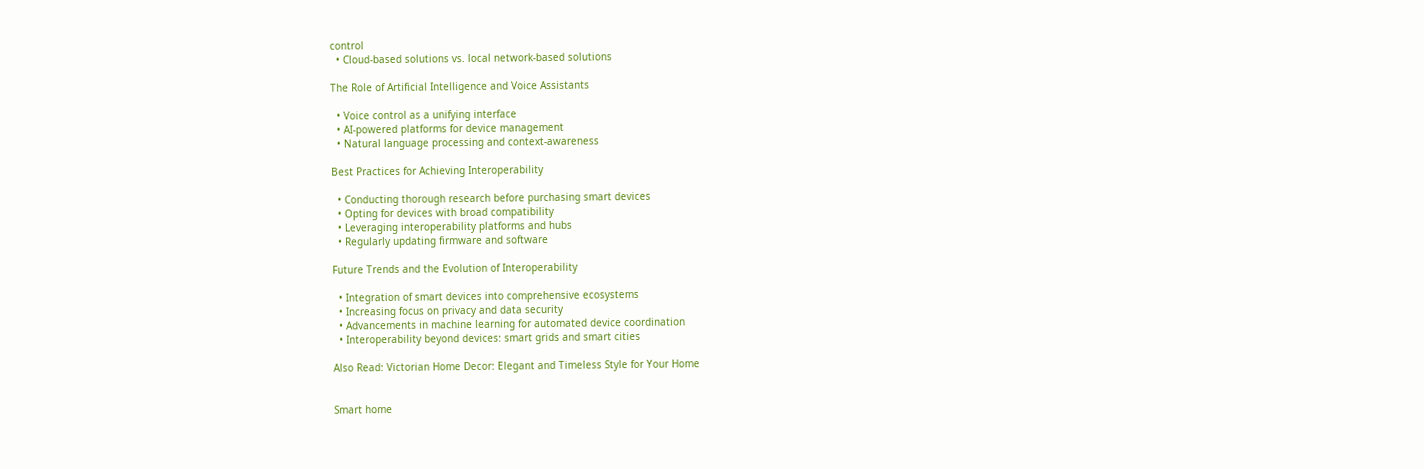control
  • Cloud-based solutions vs. local network-based solutions

The Role of Artificial Intelligence and Voice Assistants

  • Voice control as a unifying interface
  • AI-powered platforms for device management
  • Natural language processing and context-awareness

Best Practices for Achieving Interoperability

  • Conducting thorough research before purchasing smart devices
  • Opting for devices with broad compatibility
  • Leveraging interoperability platforms and hubs
  • Regularly updating firmware and software

Future Trends and the Evolution of Interoperability

  • Integration of smart devices into comprehensive ecosystems
  • Increasing focus on privacy and data security
  • Advancements in machine learning for automated device coordination
  • Interoperability beyond devices: smart grids and smart cities

Also Read: Victorian Home Decor: Elegant and Timeless Style for Your Home


Smart home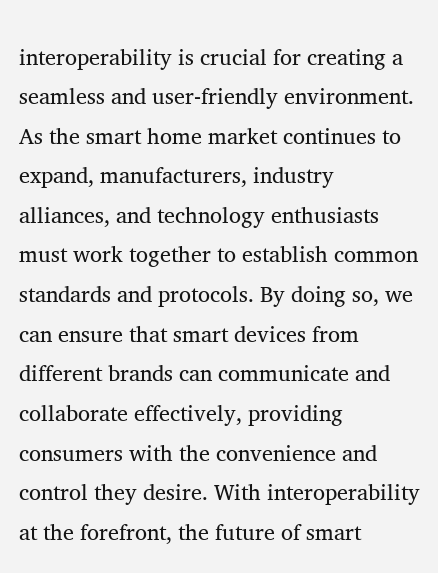interoperability is crucial for creating a seamless and user-friendly environment. As the smart home market continues to expand, manufacturers, industry alliances, and technology enthusiasts must work together to establish common standards and protocols. By doing so, we can ensure that smart devices from different brands can communicate and collaborate effectively, providing consumers with the convenience and control they desire. With interoperability at the forefront, the future of smart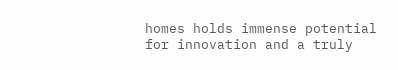homes holds immense potential for innovation and a truly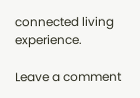connected living experience.

Leave a comment